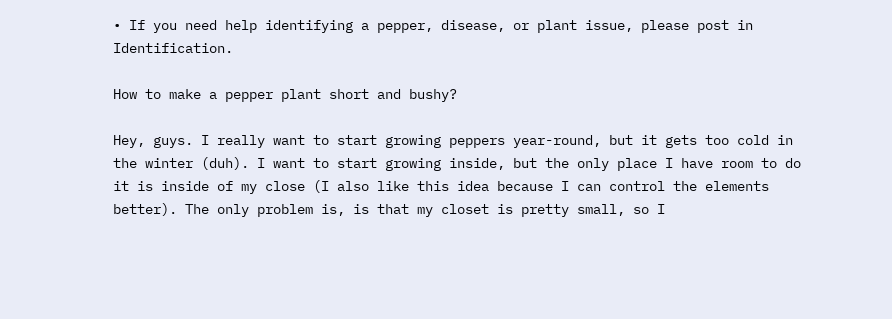• If you need help identifying a pepper, disease, or plant issue, please post in Identification.

How to make a pepper plant short and bushy?

Hey, guys. I really want to start growing peppers year-round, but it gets too cold in the winter (duh). I want to start growing inside, but the only place I have room to do it is inside of my close (I also like this idea because I can control the elements better). The only problem is, is that my closet is pretty small, so I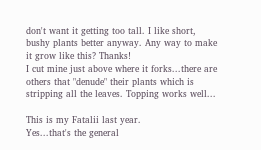don't want it getting too tall. I like short, bushy plants better anyway. Any way to make it grow like this? Thanks!
I cut mine just above where it forks...there are others that "denude" their plants which is stripping all the leaves. Topping works well...

This is my Fatalii last year.
Yes...that's the general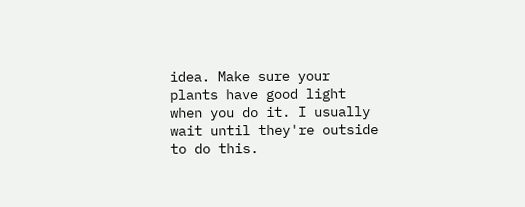idea. Make sure your plants have good light when you do it. I usually wait until they're outside to do this.